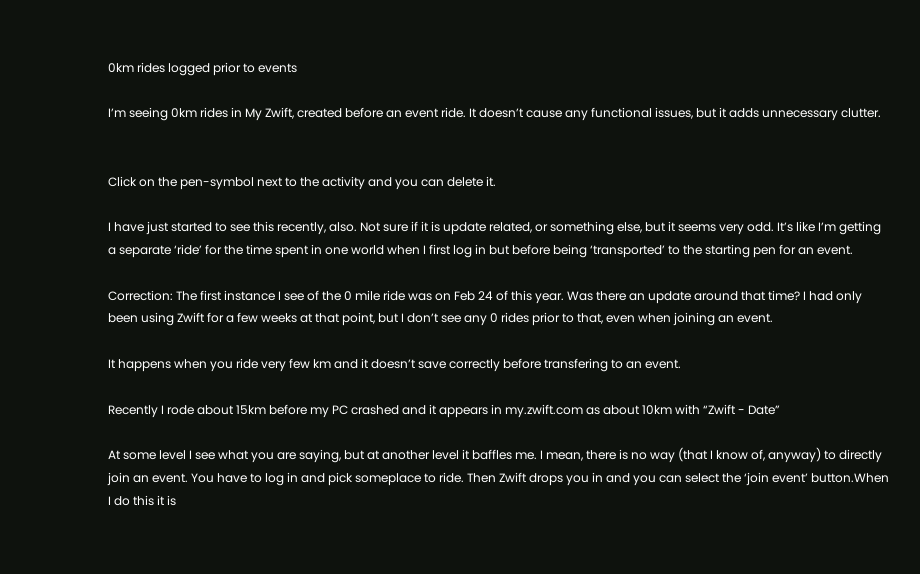0km rides logged prior to events

I’m seeing 0km rides in My Zwift, created before an event ride. It doesn’t cause any functional issues, but it adds unnecessary clutter.


Click on the pen-symbol next to the activity and you can delete it.

I have just started to see this recently, also. Not sure if it is update related, or something else, but it seems very odd. It’s like I’m getting a separate ‘ride’ for the time spent in one world when I first log in but before being ‘transported’ to the starting pen for an event.

Correction: The first instance I see of the 0 mile ride was on Feb 24 of this year. Was there an update around that time? I had only been using Zwift for a few weeks at that point, but I don’t see any 0 rides prior to that, even when joining an event.

It happens when you ride very few km and it doesn’t save correctly before transfering to an event.

Recently I rode about 15km before my PC crashed and it appears in my.zwift.com as about 10km with “Zwift - Date”

At some level I see what you are saying, but at another level it baffles me. I mean, there is no way (that I know of, anyway) to directly join an event. You have to log in and pick someplace to ride. Then Zwift drops you in and you can select the ‘join event’ button.When I do this it is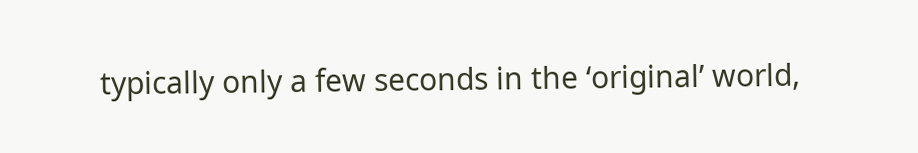typically only a few seconds in the ‘original’ world,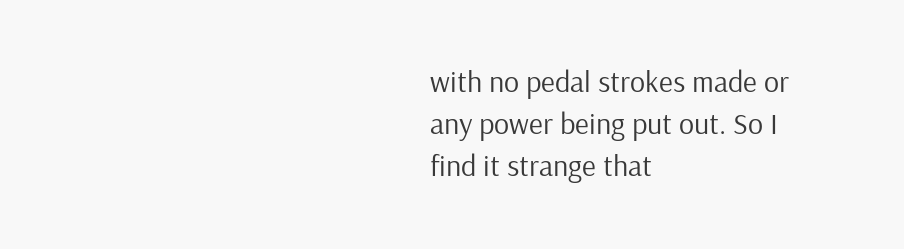with no pedal strokes made or any power being put out. So I find it strange that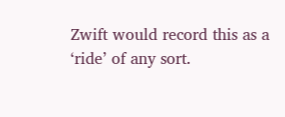Zwift would record this as a ‘ride’ of any sort.